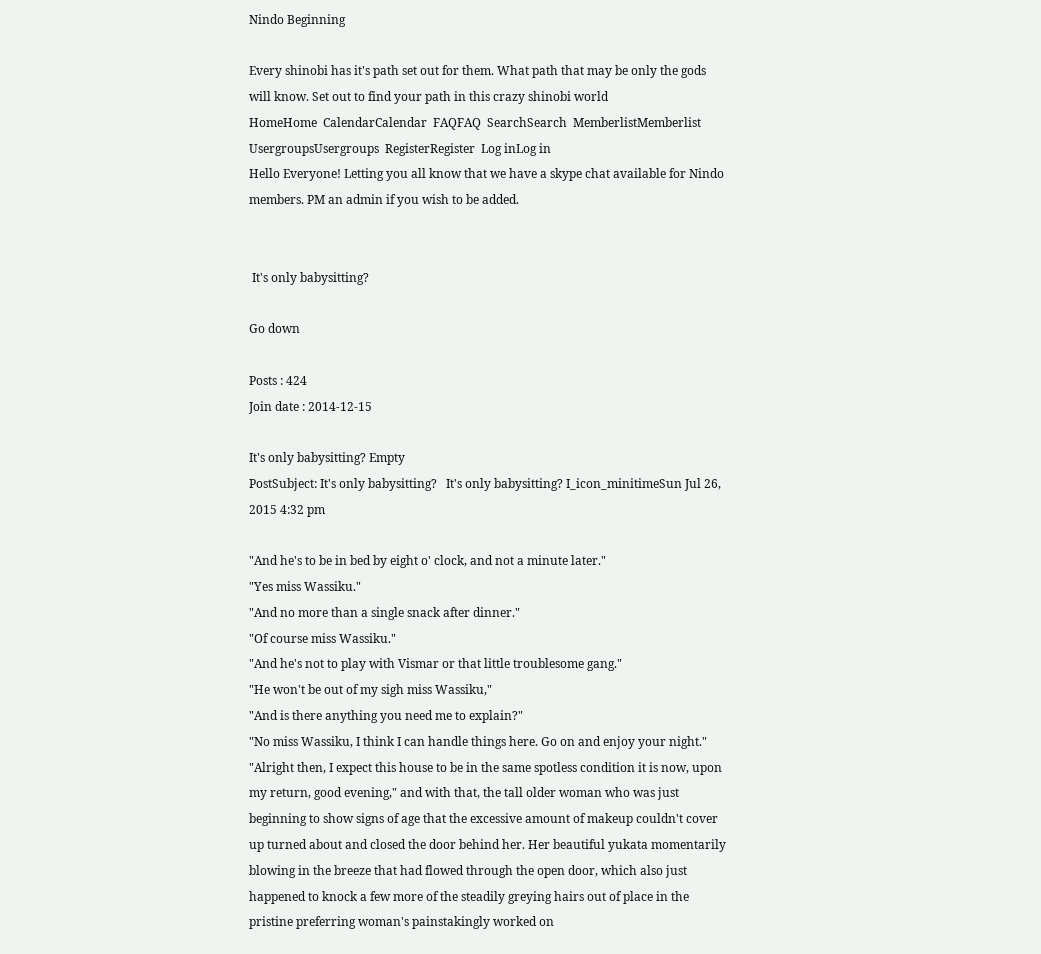Nindo Beginning

Every shinobi has it's path set out for them. What path that may be only the gods will know. Set out to find your path in this crazy shinobi world
HomeHome  CalendarCalendar  FAQFAQ  SearchSearch  MemberlistMemberlist  UsergroupsUsergroups  RegisterRegister  Log inLog in
Hello Everyone! Letting you all know that we have a skype chat available for Nindo members. PM an admin if you wish to be added.


 It's only babysitting?

Go down

Posts : 424
Join date : 2014-12-15

It's only babysitting? Empty
PostSubject: It's only babysitting?   It's only babysitting? I_icon_minitimeSun Jul 26, 2015 4:32 pm

"And he's to be in bed by eight o' clock, and not a minute later."
"Yes miss Wassiku."
"And no more than a single snack after dinner."
"Of course miss Wassiku."
"And he's not to play with Vismar or that little troublesome gang."
"He won't be out of my sigh miss Wassiku,"
"And is there anything you need me to explain?"
"No miss Wassiku, I think I can handle things here. Go on and enjoy your night."
"Alright then, I expect this house to be in the same spotless condition it is now, upon my return, good evening," and with that, the tall older woman who was just beginning to show signs of age that the excessive amount of makeup couldn't cover up turned about and closed the door behind her. Her beautiful yukata momentarily blowing in the breeze that had flowed through the open door, which also just happened to knock a few more of the steadily greying hairs out of place in the pristine preferring woman's painstakingly worked on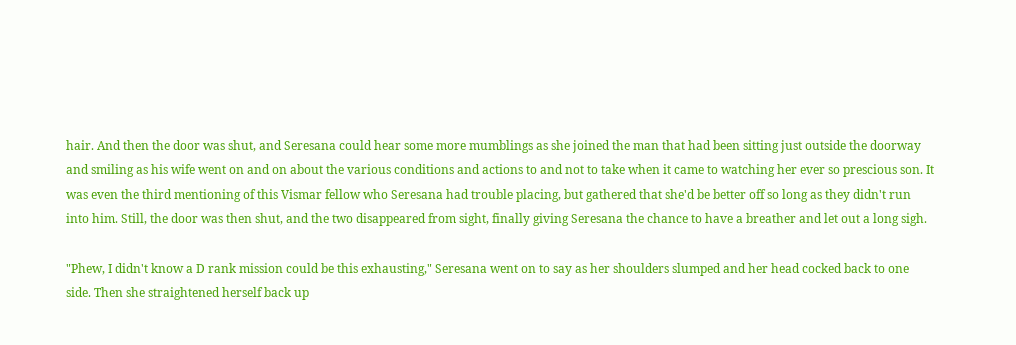hair. And then the door was shut, and Seresana could hear some more mumblings as she joined the man that had been sitting just outside the doorway and smiling as his wife went on and on about the various conditions and actions to and not to take when it came to watching her ever so prescious son. It was even the third mentioning of this Vismar fellow who Seresana had trouble placing, but gathered that she'd be better off so long as they didn't run into him. Still, the door was then shut, and the two disappeared from sight, finally giving Seresana the chance to have a breather and let out a long sigh.

"Phew, I didn't know a D rank mission could be this exhausting," Seresana went on to say as her shoulders slumped and her head cocked back to one side. Then she straightened herself back up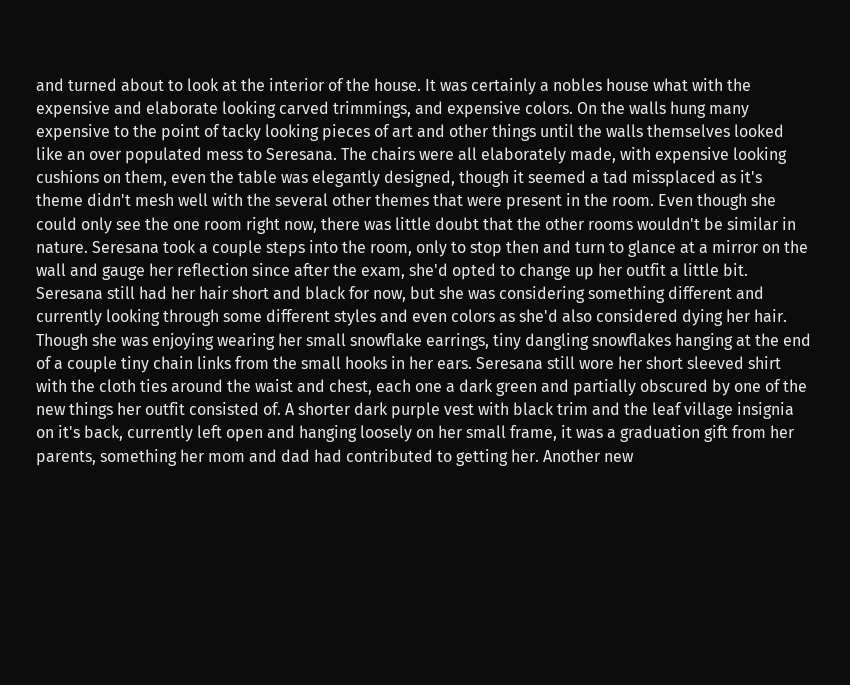and turned about to look at the interior of the house. It was certainly a nobles house what with the expensive and elaborate looking carved trimmings, and expensive colors. On the walls hung many expensive to the point of tacky looking pieces of art and other things until the walls themselves looked like an over populated mess to Seresana. The chairs were all elaborately made, with expensive looking cushions on them, even the table was elegantly designed, though it seemed a tad missplaced as it's theme didn't mesh well with the several other themes that were present in the room. Even though she could only see the one room right now, there was little doubt that the other rooms wouldn't be similar in nature. Seresana took a couple steps into the room, only to stop then and turn to glance at a mirror on the wall and gauge her reflection since after the exam, she'd opted to change up her outfit a little bit. Seresana still had her hair short and black for now, but she was considering something different and currently looking through some different styles and even colors as she'd also considered dying her hair. Though she was enjoying wearing her small snowflake earrings, tiny dangling snowflakes hanging at the end of a couple tiny chain links from the small hooks in her ears. Seresana still wore her short sleeved shirt with the cloth ties around the waist and chest, each one a dark green and partially obscured by one of the new things her outfit consisted of. A shorter dark purple vest with black trim and the leaf village insignia on it's back, currently left open and hanging loosely on her small frame, it was a graduation gift from her parents, something her mom and dad had contributed to getting her. Another new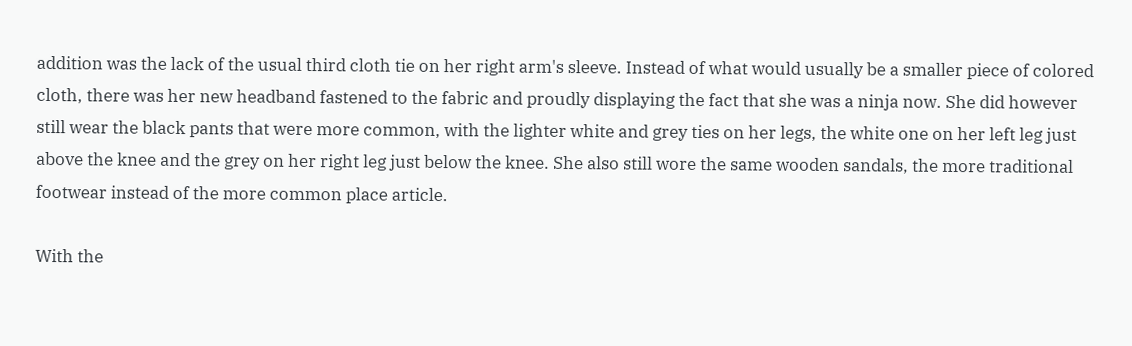addition was the lack of the usual third cloth tie on her right arm's sleeve. Instead of what would usually be a smaller piece of colored cloth, there was her new headband fastened to the fabric and proudly displaying the fact that she was a ninja now. She did however still wear the black pants that were more common, with the lighter white and grey ties on her legs, the white one on her left leg just above the knee and the grey on her right leg just below the knee. She also still wore the same wooden sandals, the more traditional footwear instead of the more common place article.

With the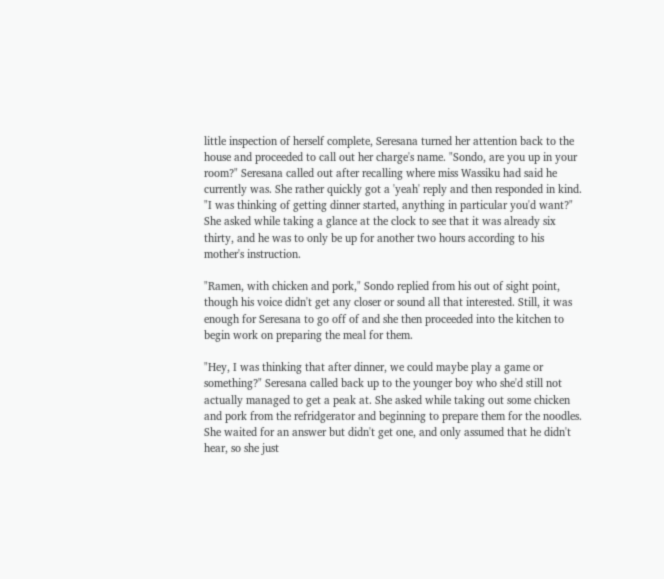little inspection of herself complete, Seresana turned her attention back to the house and proceeded to call out her charge's name. "Sondo, are you up in your room?" Seresana called out after recalling where miss Wassiku had said he currently was. She rather quickly got a 'yeah' reply and then responded in kind. "I was thinking of getting dinner started, anything in particular you'd want?" She asked while taking a glance at the clock to see that it was already six thirty, and he was to only be up for another two hours according to his mother's instruction.

"Ramen, with chicken and pork," Sondo replied from his out of sight point, though his voice didn't get any closer or sound all that interested. Still, it was enough for Seresana to go off of and she then proceeded into the kitchen to begin work on preparing the meal for them.

"Hey, I was thinking that after dinner, we could maybe play a game or something?" Seresana called back up to the younger boy who she'd still not actually managed to get a peak at. She asked while taking out some chicken and pork from the refridgerator and beginning to prepare them for the noodles. She waited for an answer but didn't get one, and only assumed that he didn't hear, so she just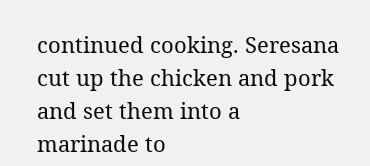continued cooking. Seresana cut up the chicken and pork and set them into a marinade to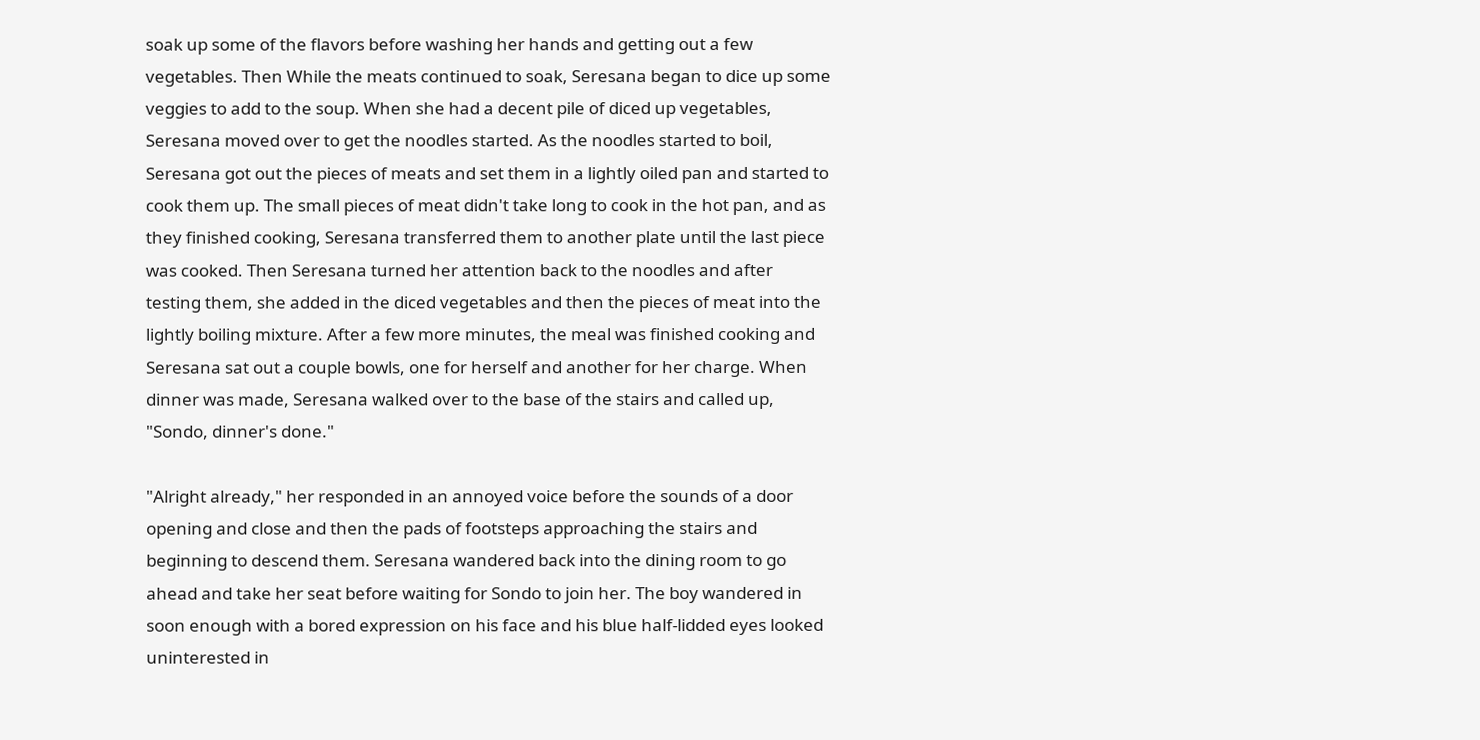soak up some of the flavors before washing her hands and getting out a few vegetables. Then While the meats continued to soak, Seresana began to dice up some veggies to add to the soup. When she had a decent pile of diced up vegetables, Seresana moved over to get the noodles started. As the noodles started to boil, Seresana got out the pieces of meats and set them in a lightly oiled pan and started to cook them up. The small pieces of meat didn't take long to cook in the hot pan, and as they finished cooking, Seresana transferred them to another plate until the last piece was cooked. Then Seresana turned her attention back to the noodles and after testing them, she added in the diced vegetables and then the pieces of meat into the lightly boiling mixture. After a few more minutes, the meal was finished cooking and Seresana sat out a couple bowls, one for herself and another for her charge. When dinner was made, Seresana walked over to the base of the stairs and called up, "Sondo, dinner's done."

"Alright already," her responded in an annoyed voice before the sounds of a door opening and close and then the pads of footsteps approaching the stairs and beginning to descend them. Seresana wandered back into the dining room to go ahead and take her seat before waiting for Sondo to join her. The boy wandered in soon enough with a bored expression on his face and his blue half-lidded eyes looked uninterested in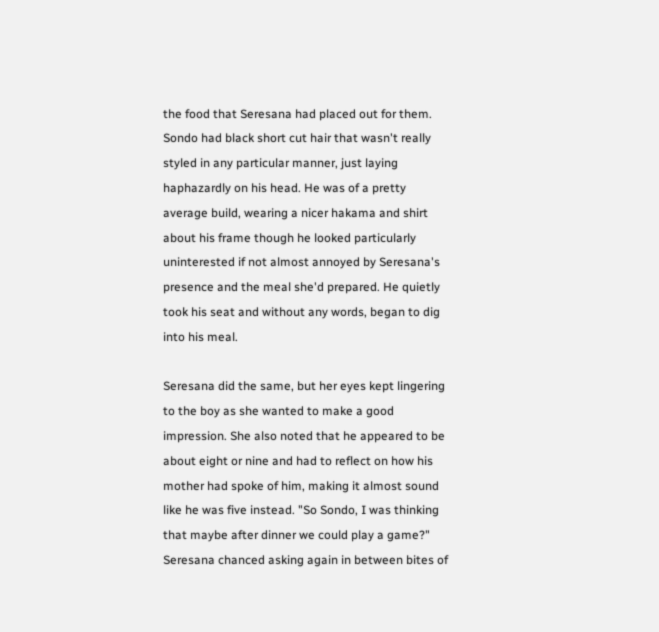the food that Seresana had placed out for them. Sondo had black short cut hair that wasn't really styled in any particular manner, just laying haphazardly on his head. He was of a pretty average build, wearing a nicer hakama and shirt about his frame though he looked particularly uninterested if not almost annoyed by Seresana's presence and the meal she'd prepared. He quietly took his seat and without any words, began to dig into his meal.

Seresana did the same, but her eyes kept lingering to the boy as she wanted to make a good impression. She also noted that he appeared to be about eight or nine and had to reflect on how his mother had spoke of him, making it almost sound like he was five instead. "So Sondo, I was thinking that maybe after dinner we could play a game?" Seresana chanced asking again in between bites of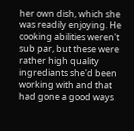her own dish, which she was readily enjoying. He cooking abilities weren't sub par, but these were rather high quality ingrediants she'd been working with and that had gone a good ways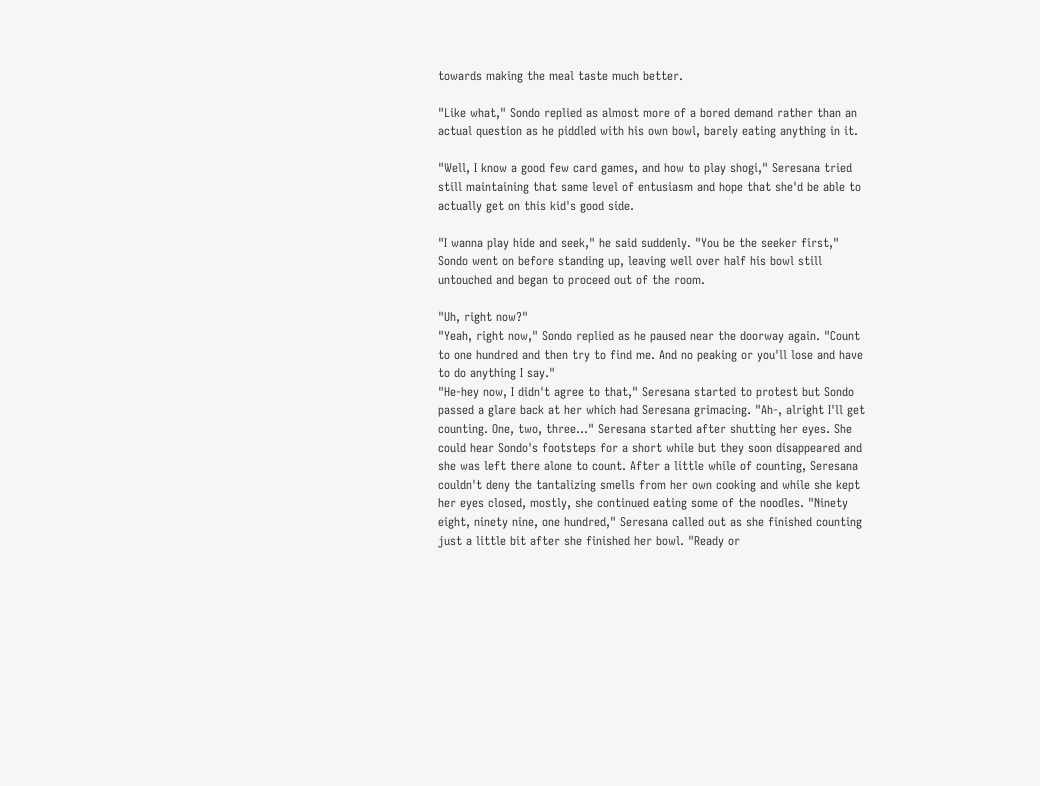towards making the meal taste much better.

"Like what," Sondo replied as almost more of a bored demand rather than an actual question as he piddled with his own bowl, barely eating anything in it.

"Well, I know a good few card games, and how to play shogi," Seresana tried still maintaining that same level of entusiasm and hope that she'd be able to actually get on this kid's good side.

"I wanna play hide and seek," he said suddenly. "You be the seeker first," Sondo went on before standing up, leaving well over half his bowl still untouched and began to proceed out of the room.

"Uh, right now?"
"Yeah, right now," Sondo replied as he paused near the doorway again. "Count to one hundred and then try to find me. And no peaking or you'll lose and have to do anything I say."
"He-hey now, I didn't agree to that," Seresana started to protest but Sondo passed a glare back at her which had Seresana grimacing. "Ah-, alright I'll get counting. One, two, three..." Seresana started after shutting her eyes. She could hear Sondo's footsteps for a short while but they soon disappeared and she was left there alone to count. After a little while of counting, Seresana couldn't deny the tantalizing smells from her own cooking and while she kept her eyes closed, mostly, she continued eating some of the noodles. "Ninety eight, ninety nine, one hundred," Seresana called out as she finished counting just a little bit after she finished her bowl. "Ready or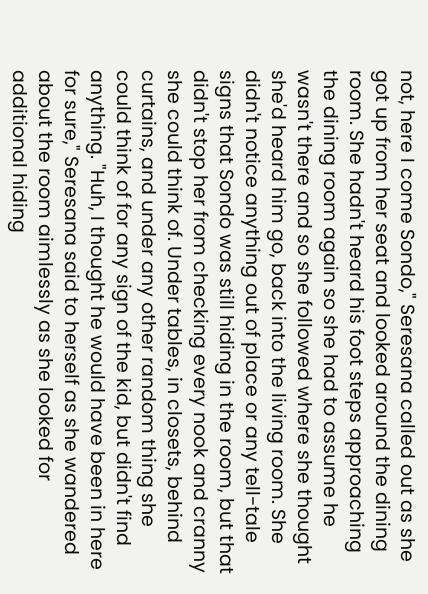not, here I come Sondo," Seresana called out as she got up from her seat and looked around the dining room. She hadn't heard his foot steps approaching the dining room again so she had to assume he wasn't there and so she followed where she thought she'd heard him go, back into the living room. She didn't notice anything out of place or any tell-tale signs that Sondo was still hiding in the room, but that didn't stop her from checking every nook and cranny she could think of. Under tables, in closets, behind curtains, and under any other random thing she could think of for any sign of the kid, but didn't find anything. "Huh, I thought he would have been in here for sure," Seresana said to herself as she wandered about the room aimlessly as she looked for additional hiding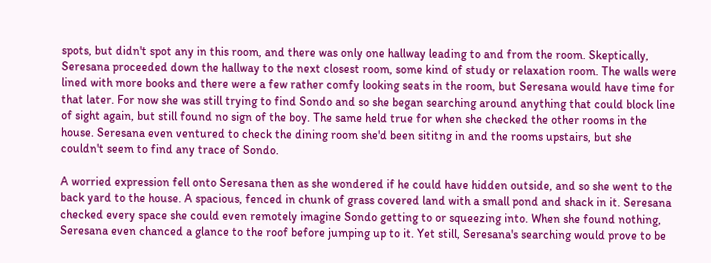spots, but didn't spot any in this room, and there was only one hallway leading to and from the room. Skeptically, Seresana proceeded down the hallway to the next closest room, some kind of study or relaxation room. The walls were lined with more books and there were a few rather comfy looking seats in the room, but Seresana would have time for that later. For now she was still trying to find Sondo and so she began searching around anything that could block line of sight again, but still found no sign of the boy. The same held true for when she checked the other rooms in the house. Seresana even ventured to check the dining room she'd been sititng in and the rooms upstairs, but she couldn't seem to find any trace of Sondo.

A worried expression fell onto Seresana then as she wondered if he could have hidden outside, and so she went to the back yard to the house. A spacious, fenced in chunk of grass covered land with a small pond and shack in it. Seresana checked every space she could even remotely imagine Sondo getting to or squeezing into. When she found nothing, Seresana even chanced a glance to the roof before jumping up to it. Yet still, Seresana's searching would prove to be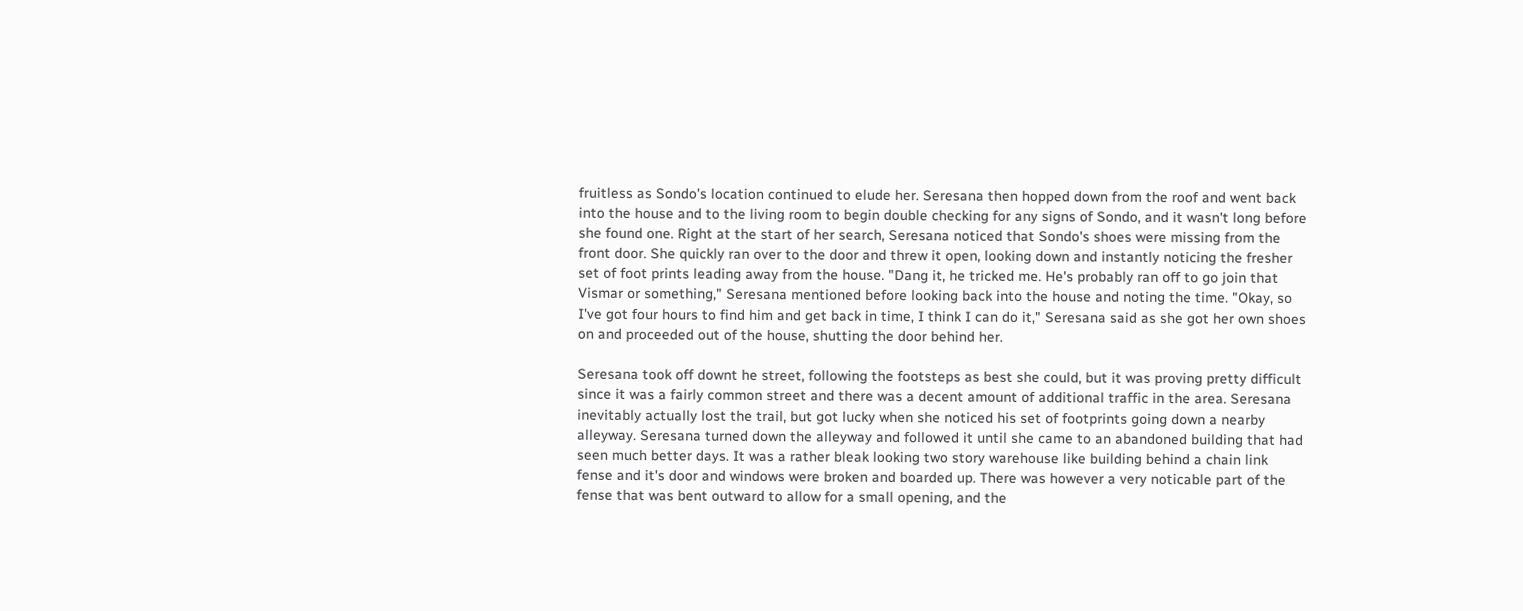fruitless as Sondo's location continued to elude her. Seresana then hopped down from the roof and went back into the house and to the living room to begin double checking for any signs of Sondo, and it wasn't long before she found one. Right at the start of her search, Seresana noticed that Sondo's shoes were missing from the front door. She quickly ran over to the door and threw it open, looking down and instantly noticing the fresher set of foot prints leading away from the house. "Dang it, he tricked me. He's probably ran off to go join that Vismar or something," Seresana mentioned before looking back into the house and noting the time. "Okay, so I've got four hours to find him and get back in time, I think I can do it," Seresana said as she got her own shoes on and proceeded out of the house, shutting the door behind her.

Seresana took off downt he street, following the footsteps as best she could, but it was proving pretty difficult since it was a fairly common street and there was a decent amount of additional traffic in the area. Seresana inevitably actually lost the trail, but got lucky when she noticed his set of footprints going down a nearby alleyway. Seresana turned down the alleyway and followed it until she came to an abandoned building that had seen much better days. It was a rather bleak looking two story warehouse like building behind a chain link fense and it's door and windows were broken and boarded up. There was however a very noticable part of the fense that was bent outward to allow for a small opening, and the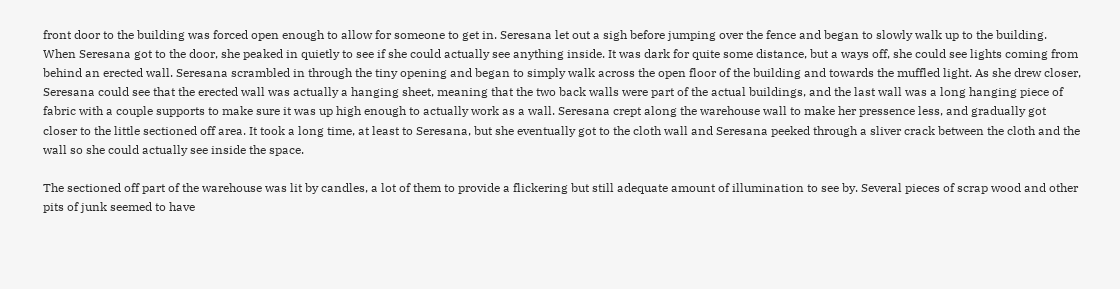front door to the building was forced open enough to allow for someone to get in. Seresana let out a sigh before jumping over the fence and began to slowly walk up to the building. When Seresana got to the door, she peaked in quietly to see if she could actually see anything inside. It was dark for quite some distance, but a ways off, she could see lights coming from behind an erected wall. Seresana scrambled in through the tiny opening and began to simply walk across the open floor of the building and towards the muffled light. As she drew closer, Seresana could see that the erected wall was actually a hanging sheet, meaning that the two back walls were part of the actual buildings, and the last wall was a long hanging piece of fabric with a couple supports to make sure it was up high enough to actually work as a wall. Seresana crept along the warehouse wall to make her pressence less, and gradually got closer to the little sectioned off area. It took a long time, at least to Seresana, but she eventually got to the cloth wall and Seresana peeked through a sliver crack between the cloth and the wall so she could actually see inside the space.

The sectioned off part of the warehouse was lit by candles, a lot of them to provide a flickering but still adequate amount of illumination to see by. Several pieces of scrap wood and other pits of junk seemed to have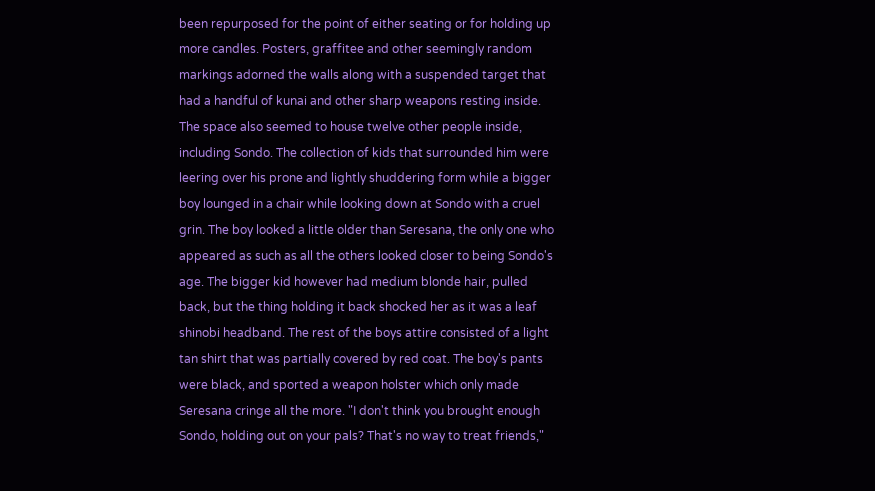been repurposed for the point of either seating or for holding up more candles. Posters, graffitee and other seemingly random markings adorned the walls along with a suspended target that had a handful of kunai and other sharp weapons resting inside. The space also seemed to house twelve other people inside, including Sondo. The collection of kids that surrounded him were leering over his prone and lightly shuddering form while a bigger boy lounged in a chair while looking down at Sondo with a cruel grin. The boy looked a little older than Seresana, the only one who appeared as such as all the others looked closer to being Sondo's age. The bigger kid however had medium blonde hair, pulled back, but the thing holding it back shocked her as it was a leaf shinobi headband. The rest of the boys attire consisted of a light tan shirt that was partially covered by red coat. The boy's pants were black, and sported a weapon holster which only made Seresana cringe all the more. "I don't think you brought enough Sondo, holding out on your pals? That's no way to treat friends,"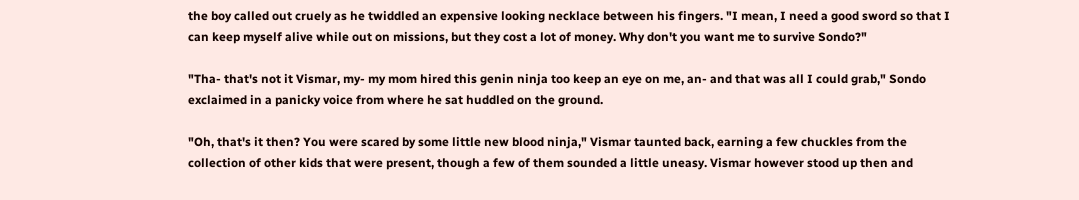the boy called out cruely as he twiddled an expensive looking necklace between his fingers. "I mean, I need a good sword so that I can keep myself alive while out on missions, but they cost a lot of money. Why don't you want me to survive Sondo?"

"Tha- that's not it Vismar, my- my mom hired this genin ninja too keep an eye on me, an- and that was all I could grab," Sondo exclaimed in a panicky voice from where he sat huddled on the ground.

"Oh, that's it then? You were scared by some little new blood ninja," Vismar taunted back, earning a few chuckles from the collection of other kids that were present, though a few of them sounded a little uneasy. Vismar however stood up then and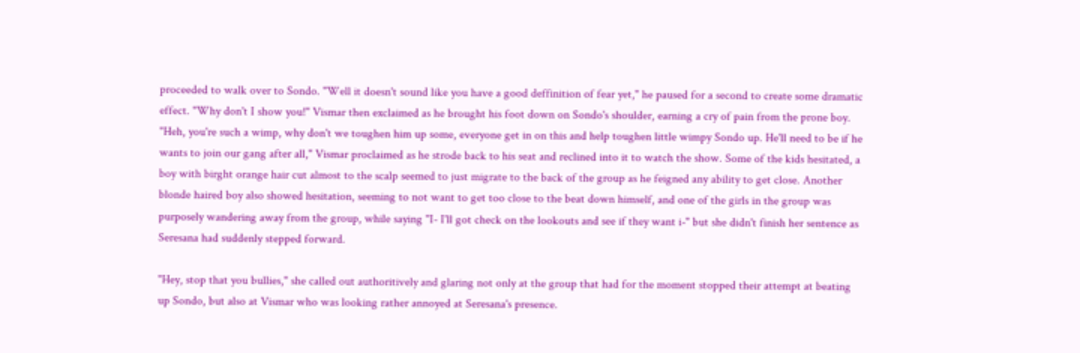proceeded to walk over to Sondo. "Well it doesn't sound like you have a good deffinition of fear yet," he paused for a second to create some dramatic effect. "Why don't I show you!" Vismar then exclaimed as he brought his foot down on Sondo's shoulder, earning a cry of pain from the prone boy. "Heh, you're such a wimp, why don't we toughen him up some, everyone get in on this and help toughen little wimpy Sondo up. He'll need to be if he wants to join our gang after all," Vismar proclaimed as he strode back to his seat and reclined into it to watch the show. Some of the kids hesitated, a boy with birght orange hair cut almost to the scalp seemed to just migrate to the back of the group as he feigned any ability to get close. Another blonde haired boy also showed hesitation, seeming to not want to get too close to the beat down himself, and one of the girls in the group was purposely wandering away from the group, while saying "I- I'll got check on the lookouts and see if they want i-" but she didn't finish her sentence as Seresana had suddenly stepped forward.

"Hey, stop that you bullies," she called out authoritively and glaring not only at the group that had for the moment stopped their attempt at beating up Sondo, but also at Vismar who was looking rather annoyed at Seresana's presence.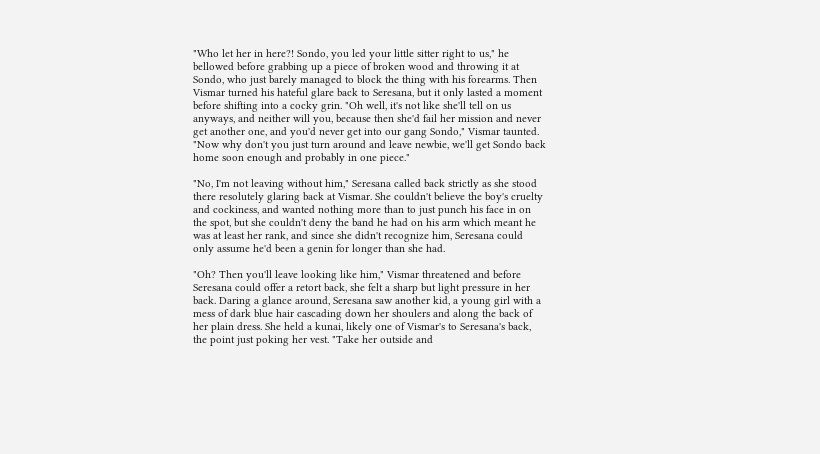"Who let her in here?! Sondo, you led your little sitter right to us," he bellowed before grabbing up a piece of broken wood and throwing it at Sondo, who just barely managed to block the thing with his forearms. Then Vismar turned his hateful glare back to Seresana, but it only lasted a moment before shifting into a cocky grin. "Oh well, it's not like she'll tell on us anyways, and neither will you, because then she'd fail her mission and never get another one, and you'd never get into our gang Sondo," Vismar taunted. "Now why don't you just turn around and leave newbie, we'll get Sondo back home soon enough and probably in one piece."

"No, I'm not leaving without him," Seresana called back strictly as she stood there resolutely glaring back at Vismar. She couldn't believe the boy's cruelty and cockiness, and wanted nothing more than to just punch his face in on the spot, but she couldn't deny the band he had on his arm which meant he was at least her rank, and since she didn't recognize him, Seresana could only assume he'd been a genin for longer than she had.

"Oh? Then you'll leave looking like him," Vismar threatened and before Seresana could offer a retort back, she felt a sharp but light pressure in her back. Daring a glance around, Seresana saw another kid, a young girl with a mess of dark blue hair cascading down her shoulers and along the back of her plain dress. She held a kunai, likely one of Vismar's to Seresana's back, the point just poking her vest. "Take her outside and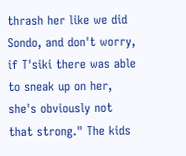thrash her like we did Sondo, and don't worry, if T'siki there was able to sneak up on her, she's obviously not that strong." The kids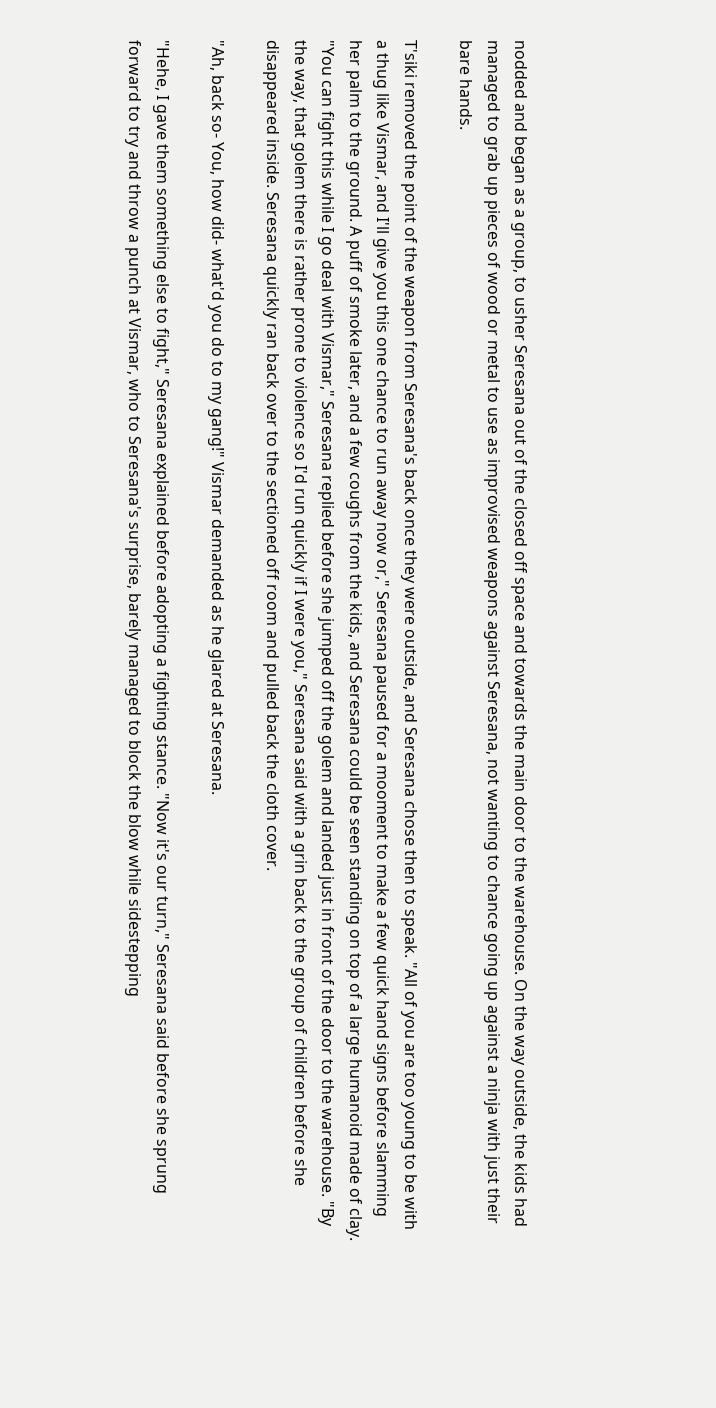nodded and began as a group, to usher Seresana out of the closed off space and towards the main door to the warehouse. On the way outside, the kids had managed to grab up pieces of wood or metal to use as improvised weapons against Seresana, not wanting to chance going up against a ninja with just their bare hands.

T'siki removed the point of the weapon from Seresana's back once they were outside, and Seresana chose then to speak. "All of you are too young to be with a thug like Vismar, and I'll give you this one chance to run away now or," Seresana paused for a mooment to make a few quick hand signs before slamming her palm to the ground. A puff of smoke later, and a few coughs from the kids, and Seresana could be seen standing on top of a large humanoid made of clay. "You can fight this while I go deal with Vismar," Seresana replied before she jumped off the golem and landed just in front of the door to the warehouse. "By the way, that golem there is rather prone to violence so I'd run quickly if I were you," Seresana said with a grin back to the group of children before she disappeared inside. Seresana quickly ran back over to the sectioned off room and pulled back the cloth cover.

"Ah, back so- You, how did- what'd you do to my gang!" Vismar demanded as he glared at Seresana.

"Hehe, I gave them something else to fight," Seresana explained before adopting a fighting stance. "Now it's our turn," Seresana said before she sprung forward to try and throw a punch at Vismar, who to Seresana's surprise, barely managed to block the blow while sidestepping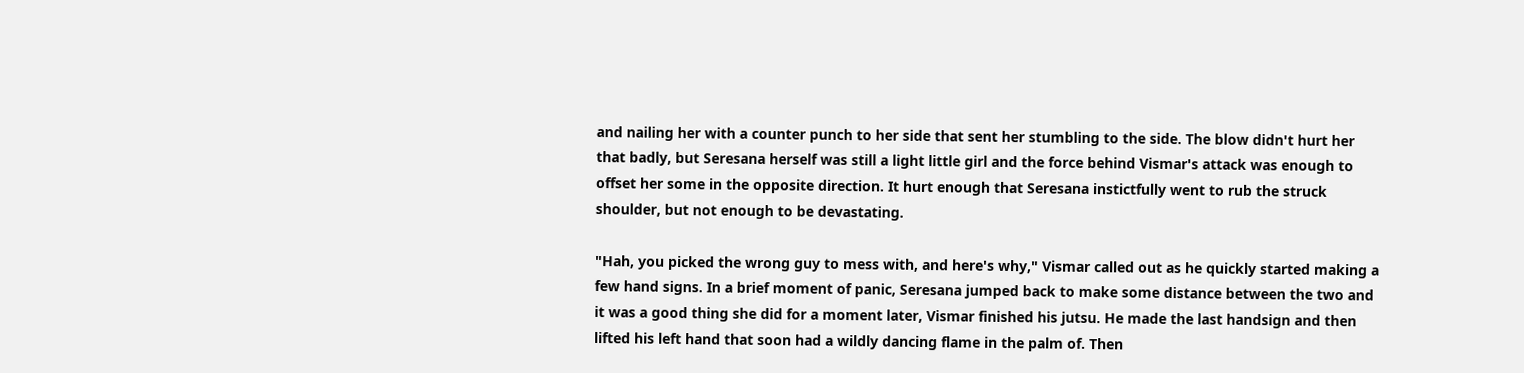and nailing her with a counter punch to her side that sent her stumbling to the side. The blow didn't hurt her that badly, but Seresana herself was still a light little girl and the force behind Vismar's attack was enough to offset her some in the opposite direction. It hurt enough that Seresana instictfully went to rub the struck shoulder, but not enough to be devastating.

"Hah, you picked the wrong guy to mess with, and here's why," Vismar called out as he quickly started making a few hand signs. In a brief moment of panic, Seresana jumped back to make some distance between the two and it was a good thing she did for a moment later, Vismar finished his jutsu. He made the last handsign and then lifted his left hand that soon had a wildly dancing flame in the palm of. Then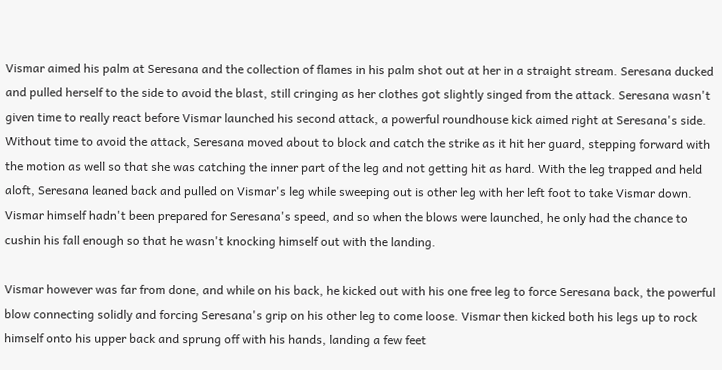Vismar aimed his palm at Seresana and the collection of flames in his palm shot out at her in a straight stream. Seresana ducked and pulled herself to the side to avoid the blast, still cringing as her clothes got slightly singed from the attack. Seresana wasn't given time to really react before Vismar launched his second attack, a powerful roundhouse kick aimed right at Seresana's side. Without time to avoid the attack, Seresana moved about to block and catch the strike as it hit her guard, stepping forward with the motion as well so that she was catching the inner part of the leg and not getting hit as hard. With the leg trapped and held aloft, Seresana leaned back and pulled on Vismar's leg while sweeping out is other leg with her left foot to take Vismar down. Vismar himself hadn't been prepared for Seresana's speed, and so when the blows were launched, he only had the chance to cushin his fall enough so that he wasn't knocking himself out with the landing.

Vismar however was far from done, and while on his back, he kicked out with his one free leg to force Seresana back, the powerful blow connecting solidly and forcing Seresana's grip on his other leg to come loose. Vismar then kicked both his legs up to rock himself onto his upper back and sprung off with his hands, landing a few feet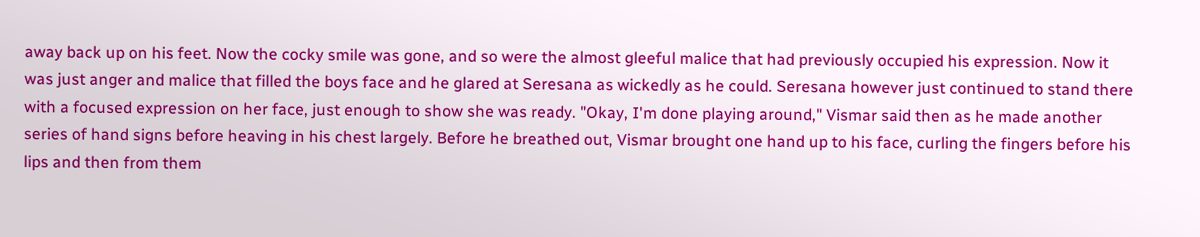away back up on his feet. Now the cocky smile was gone, and so were the almost gleeful malice that had previously occupied his expression. Now it was just anger and malice that filled the boys face and he glared at Seresana as wickedly as he could. Seresana however just continued to stand there with a focused expression on her face, just enough to show she was ready. "Okay, I'm done playing around," Vismar said then as he made another series of hand signs before heaving in his chest largely. Before he breathed out, Vismar brought one hand up to his face, curling the fingers before his lips and then from them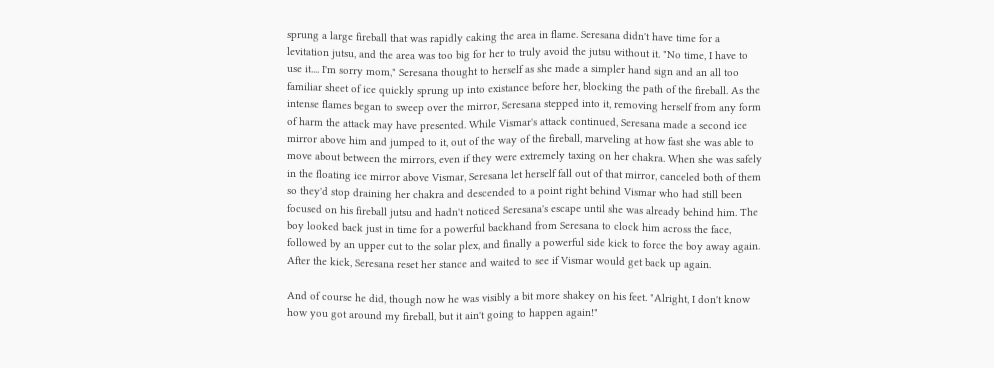sprung a large fireball that was rapidly caking the area in flame. Seresana didn't have time for a levitation jutsu, and the area was too big for her to truly avoid the jutsu without it. "No time, I have to use it.... I'm sorry mom," Seresana thought to herself as she made a simpler hand sign and an all too familiar sheet of ice quickly sprung up into existance before her, blocking the path of the fireball. As the intense flames began to sweep over the mirror, Seresana stepped into it, removing herself from any form of harm the attack may have presented. While Vismar's attack continued, Seresana made a second ice mirror above him and jumped to it, out of the way of the fireball, marveling at how fast she was able to move about between the mirrors, even if they were extremely taxing on her chakra. When she was safely in the floating ice mirror above Vismar, Seresana let herself fall out of that mirror, canceled both of them so they'd stop draining her chakra and descended to a point right behind Vismar who had still been focused on his fireball jutsu and hadn't noticed Seresana's escape until she was already behind him. The boy looked back just in time for a powerful backhand from Seresana to clock him across the face, followed by an upper cut to the solar plex, and finally a powerful side kick to force the boy away again. After the kick, Seresana reset her stance and waited to see if Vismar would get back up again.

And of course he did, though now he was visibly a bit more shakey on his feet. "Alright, I don't know how you got around my fireball, but it ain't going to happen again!"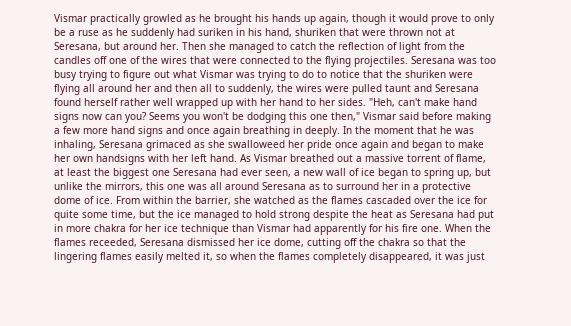Vismar practically growled as he brought his hands up again, though it would prove to only be a ruse as he suddenly had suriken in his hand, shuriken that were thrown not at Seresana, but around her. Then she managed to catch the reflection of light from the candles off one of the wires that were connected to the flying projectiles. Seresana was too busy trying to figure out what Vismar was trying to do to notice that the shuriken were flying all around her and then all to suddenly, the wires were pulled taunt and Seresana found herself rather well wrapped up with her hand to her sides. "Heh, can't make hand signs now can you? Seems you won't be dodging this one then," Vismar said before making a few more hand signs and once again breathing in deeply. In the moment that he was inhaling, Seresana grimaced as she swalloweed her pride once again and began to make her own handsigns with her left hand. As Vismar breathed out a massive torrent of flame, at least the biggest one Seresana had ever seen, a new wall of ice began to spring up, but unlike the mirrors, this one was all around Seresana as to surround her in a protective dome of ice. From within the barrier, she watched as the flames cascaded over the ice for quite some time, but the ice managed to hold strong despite the heat as Seresana had put in more chakra for her ice technique than Vismar had apparently for his fire one. When the flames receeded, Seresana dismissed her ice dome, cutting off the chakra so that the lingering flames easily melted it, so when the flames completely disappeared, it was just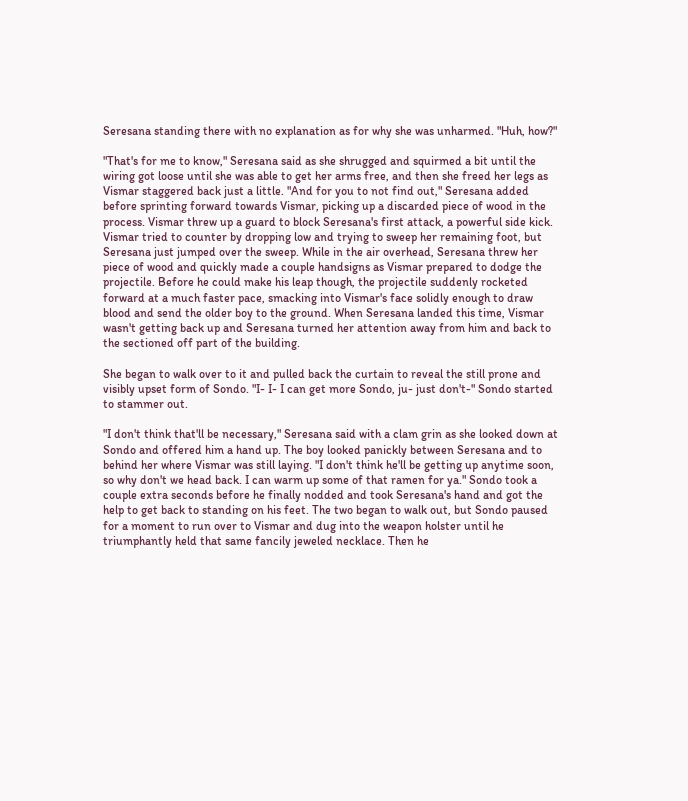Seresana standing there with no explanation as for why she was unharmed. "Huh, how?"

"That's for me to know," Seresana said as she shrugged and squirmed a bit until the wiring got loose until she was able to get her arms free, and then she freed her legs as Vismar staggered back just a little. "And for you to not find out," Seresana added before sprinting forward towards Vismar, picking up a discarded piece of wood in the process. Vismar threw up a guard to block Seresana's first attack, a powerful side kick. Vismar tried to counter by dropping low and trying to sweep her remaining foot, but Seresana just jumped over the sweep. While in the air overhead, Seresana threw her piece of wood and quickly made a couple handsigns as Vismar prepared to dodge the projectile. Before he could make his leap though, the projectile suddenly rocketed forward at a much faster pace, smacking into Vismar's face solidly enough to draw blood and send the older boy to the ground. When Seresana landed this time, Vismar wasn't getting back up and Seresana turned her attention away from him and back to the sectioned off part of the building.

She began to walk over to it and pulled back the curtain to reveal the still prone and visibly upset form of Sondo. "I- I- I can get more Sondo, ju- just don't-" Sondo started to stammer out.

"I don't think that'll be necessary," Seresana said with a clam grin as she looked down at Sondo and offered him a hand up. The boy looked panickly between Seresana and to behind her where Vismar was still laying. "I don't think he'll be getting up anytime soon, so why don't we head back. I can warm up some of that ramen for ya." Sondo took a couple extra seconds before he finally nodded and took Seresana's hand and got the help to get back to standing on his feet. The two began to walk out, but Sondo paused for a moment to run over to Vismar and dug into the weapon holster until he triumphantly held that same fancily jeweled necklace. Then he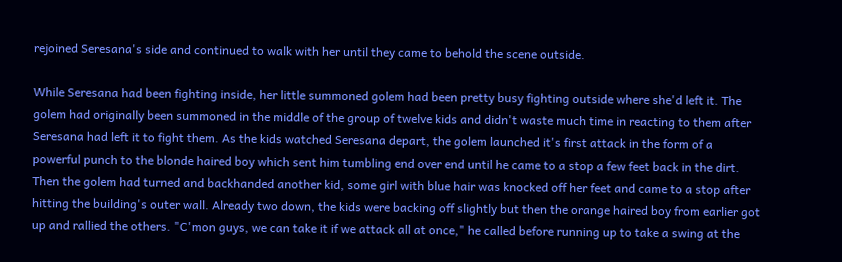rejoined Seresana's side and continued to walk with her until they came to behold the scene outside.

While Seresana had been fighting inside, her little summoned golem had been pretty busy fighting outside where she'd left it. The golem had originally been summoned in the middle of the group of twelve kids and didn't waste much time in reacting to them after Seresana had left it to fight them. As the kids watched Seresana depart, the golem launched it's first attack in the form of a powerful punch to the blonde haired boy which sent him tumbling end over end until he came to a stop a few feet back in the dirt. Then the golem had turned and backhanded another kid, some girl with blue hair was knocked off her feet and came to a stop after hitting the building's outer wall. Already two down, the kids were backing off slightly but then the orange haired boy from earlier got up and rallied the others. "C'mon guys, we can take it if we attack all at once," he called before running up to take a swing at the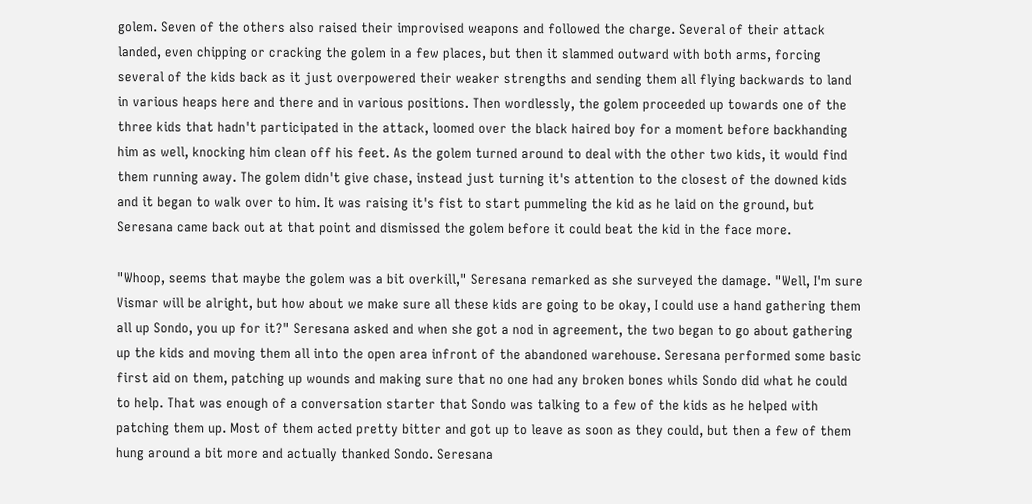golem. Seven of the others also raised their improvised weapons and followed the charge. Several of their attack landed, even chipping or cracking the golem in a few places, but then it slammed outward with both arms, forcing several of the kids back as it just overpowered their weaker strengths and sending them all flying backwards to land in various heaps here and there and in various positions. Then wordlessly, the golem proceeded up towards one of the three kids that hadn't participated in the attack, loomed over the black haired boy for a moment before backhanding him as well, knocking him clean off his feet. As the golem turned around to deal with the other two kids, it would find them running away. The golem didn't give chase, instead just turning it's attention to the closest of the downed kids and it began to walk over to him. It was raising it's fist to start pummeling the kid as he laid on the ground, but Seresana came back out at that point and dismissed the golem before it could beat the kid in the face more.

"Whoop, seems that maybe the golem was a bit overkill," Seresana remarked as she surveyed the damage. "Well, I'm sure Vismar will be alright, but how about we make sure all these kids are going to be okay, I could use a hand gathering them all up Sondo, you up for it?" Seresana asked and when she got a nod in agreement, the two began to go about gathering up the kids and moving them all into the open area infront of the abandoned warehouse. Seresana performed some basic first aid on them, patching up wounds and making sure that no one had any broken bones whils Sondo did what he could to help. That was enough of a conversation starter that Sondo was talking to a few of the kids as he helped with patching them up. Most of them acted pretty bitter and got up to leave as soon as they could, but then a few of them hung around a bit more and actually thanked Sondo. Seresana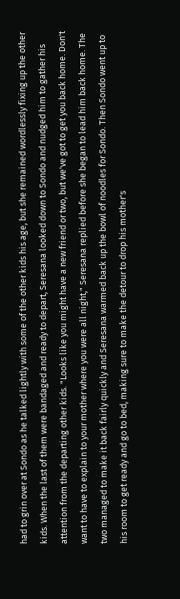had to grin over at Sondo as he talked lightly with some of the other kids his age, but she remained wordlessly fixing up the other kids. When the last of them were bandaged and ready to depart, Seresana looked down to Sondo and nudged him to gather his attention from the departing other kids. "Looks like you might have a new friend or two, but we've got to get you back home. Don't want to have to explain to your mother where you were all night," Seresana replied before she began to lead him back home. The two managed to make it back fairly quickly and Seresana warmed back up the bowl of noodles for Sondo. Then Sondo went up to his room to get ready and go to bed, making sure to make the detour to drop his mother's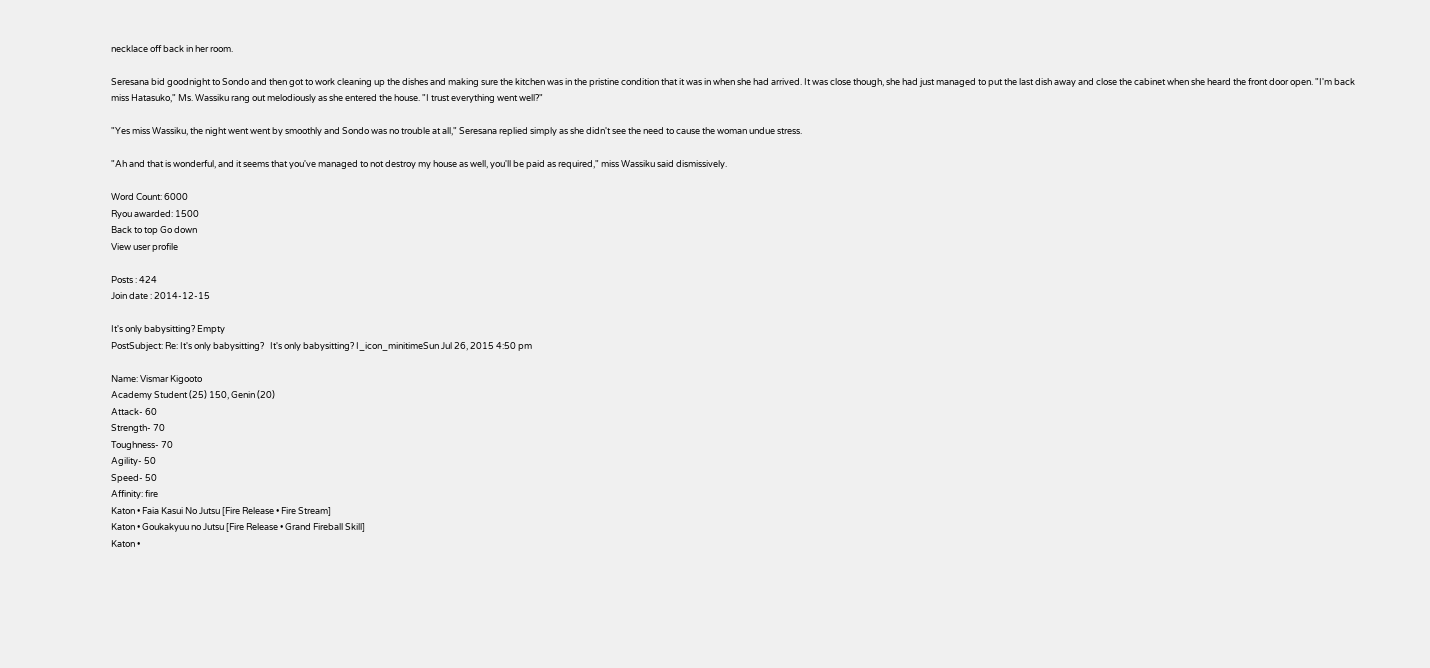necklace off back in her room.

Seresana bid goodnight to Sondo and then got to work cleaning up the dishes and making sure the kitchen was in the pristine condition that it was in when she had arrived. It was close though, she had just managed to put the last dish away and close the cabinet when she heard the front door open. "I'm back miss Hatasuko," Ms. Wassiku rang out melodiously as she entered the house. "I trust everything went well?"

"Yes miss Wassiku, the night went went by smoothly and Sondo was no trouble at all," Seresana replied simply as she didn't see the need to cause the woman undue stress.

"Ah and that is wonderful, and it seems that you've managed to not destroy my house as well, you'll be paid as required," miss Wassiku said dismissively.

Word Count: 6000
Ryou awarded: 1500
Back to top Go down
View user profile

Posts : 424
Join date : 2014-12-15

It's only babysitting? Empty
PostSubject: Re: It's only babysitting?   It's only babysitting? I_icon_minitimeSun Jul 26, 2015 4:50 pm

Name: Vismar Kigooto
Academy Student (25) 150, Genin (20)
Attack- 60
Strength- 70
Toughness- 70
Agility- 50
Speed- 50
Affinity: fire
Katon • Faia Kasui No Jutsu [Fire Release • Fire Stream]
Katon • Goukakyuu no Jutsu [Fire Release • Grand Fireball Skill]
Katon •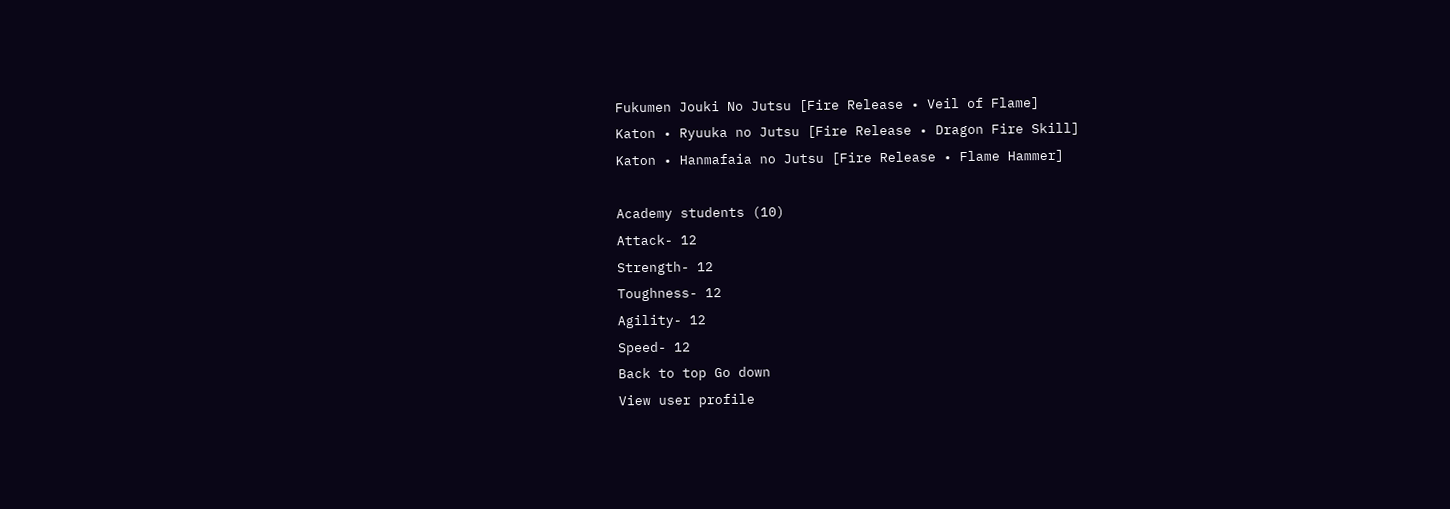Fukumen Jouki No Jutsu [Fire Release • Veil of Flame]
Katon • Ryuuka no Jutsu [Fire Release • Dragon Fire Skill]
Katon • Hanmafaia no Jutsu [Fire Release • Flame Hammer]

Academy students (10)
Attack- 12
Strength- 12
Toughness- 12
Agility- 12
Speed- 12
Back to top Go down
View user profile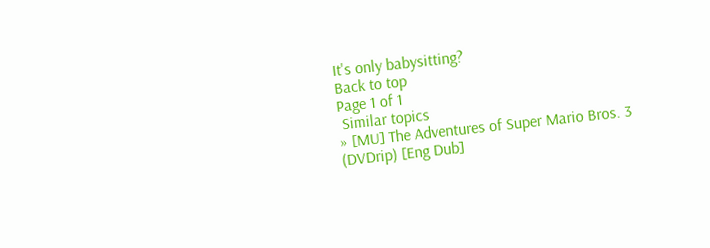It's only babysitting?
Back to top
Page 1 of 1
 Similar topics
» [MU] The Adventures of Super Mario Bros. 3 (DVDrip) [Eng Dub]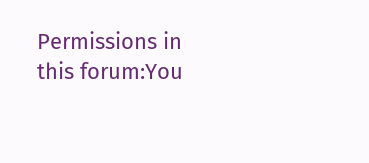Permissions in this forum:You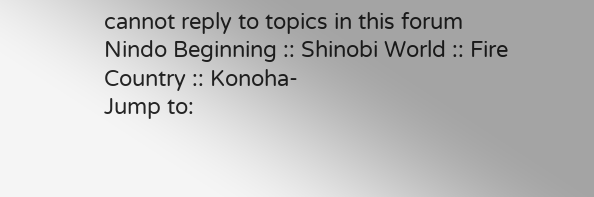cannot reply to topics in this forum
Nindo Beginning :: Shinobi World :: Fire Country :: Konoha-
Jump to: